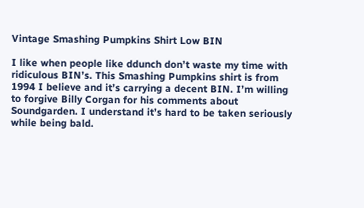Vintage Smashing Pumpkins Shirt Low BIN

I like when people like ddunch don’t waste my time with ridiculous BIN’s. This Smashing Pumpkins shirt is from 1994 I believe and it’s carrying a decent BIN. I’m willing to forgive Billy Corgan for his comments about Soundgarden. I understand it’s hard to be taken seriously while being bald.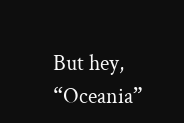But hey, “Oceania”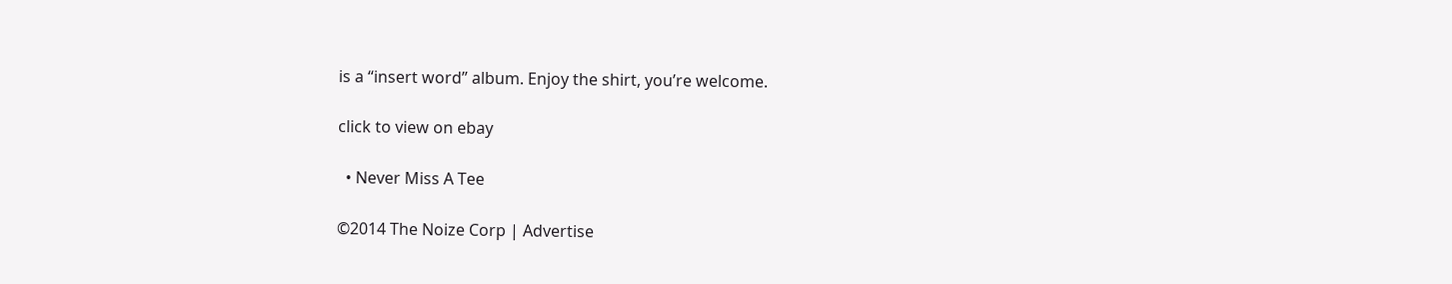is a “insert word” album. Enjoy the shirt, you’re welcome.

click to view on ebay

  • Never Miss A Tee

©2014 The Noize Corp | Advertise